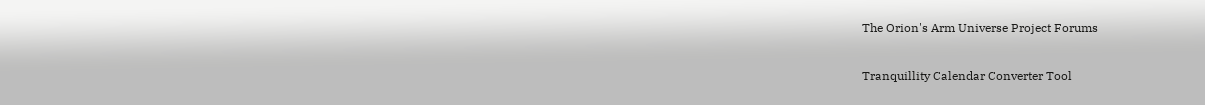The Orion's Arm Universe Project Forums

Tranquillity Calendar Converter Tool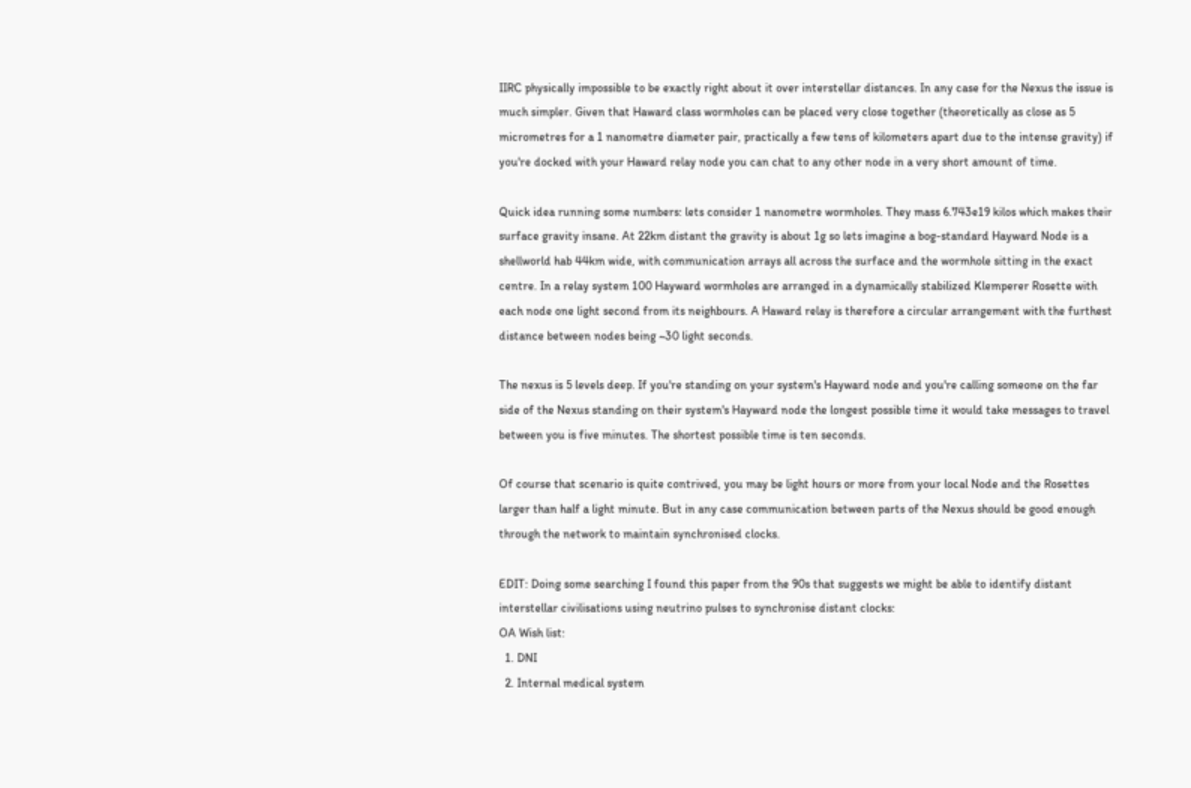IIRC physically impossible to be exactly right about it over interstellar distances. In any case for the Nexus the issue is much simpler. Given that Haward class wormholes can be placed very close together (theoretically as close as 5 micrometres for a 1 nanometre diameter pair, practically a few tens of kilometers apart due to the intense gravity) if you're docked with your Haward relay node you can chat to any other node in a very short amount of time.

Quick idea running some numbers: lets consider 1 nanometre wormholes. They mass 6.743e19 kilos which makes their surface gravity insane. At 22km distant the gravity is about 1g so lets imagine a bog-standard Hayward Node is a shellworld hab 44km wide, with communication arrays all across the surface and the wormhole sitting in the exact centre. In a relay system 100 Hayward wormholes are arranged in a dynamically stabilized Klemperer Rosette with each node one light second from its neighbours. A Haward relay is therefore a circular arrangement with the furthest distance between nodes being ~30 light seconds.

The nexus is 5 levels deep. If you're standing on your system's Hayward node and you're calling someone on the far side of the Nexus standing on their system's Hayward node the longest possible time it would take messages to travel between you is five minutes. The shortest possible time is ten seconds.

Of course that scenario is quite contrived, you may be light hours or more from your local Node and the Rosettes larger than half a light minute. But in any case communication between parts of the Nexus should be good enough through the network to maintain synchronised clocks.

EDIT: Doing some searching I found this paper from the 90s that suggests we might be able to identify distant interstellar civilisations using neutrino pulses to synchronise distant clocks:
OA Wish list:
  1. DNI
  2. Internal medical system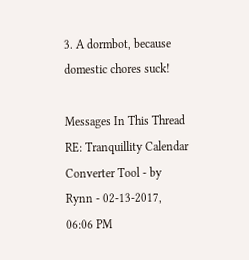3. A dormbot, because domestic chores suck!

Messages In This Thread
RE: Tranquillity Calendar Converter Tool - by Rynn - 02-13-2017, 06:06 PM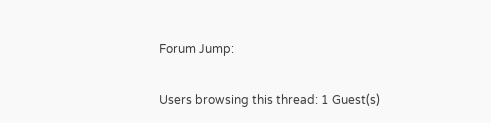Forum Jump:

Users browsing this thread: 1 Guest(s)